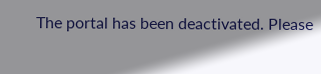The portal has been deactivated. Please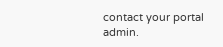contact your portal admin.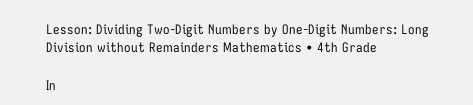Lesson: Dividing Two-Digit Numbers by One-Digit Numbers: Long Division without Remainders Mathematics • 4th Grade

In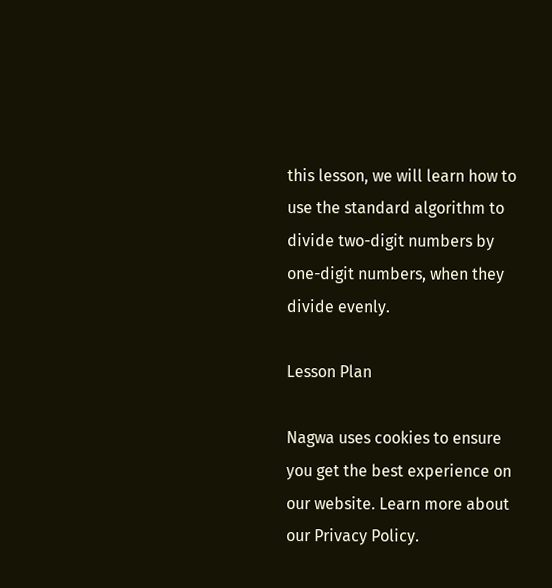this lesson, we will learn how to use the standard algorithm to divide two-digit numbers by one-digit numbers, when they divide evenly.

Lesson Plan

Nagwa uses cookies to ensure you get the best experience on our website. Learn more about our Privacy Policy.